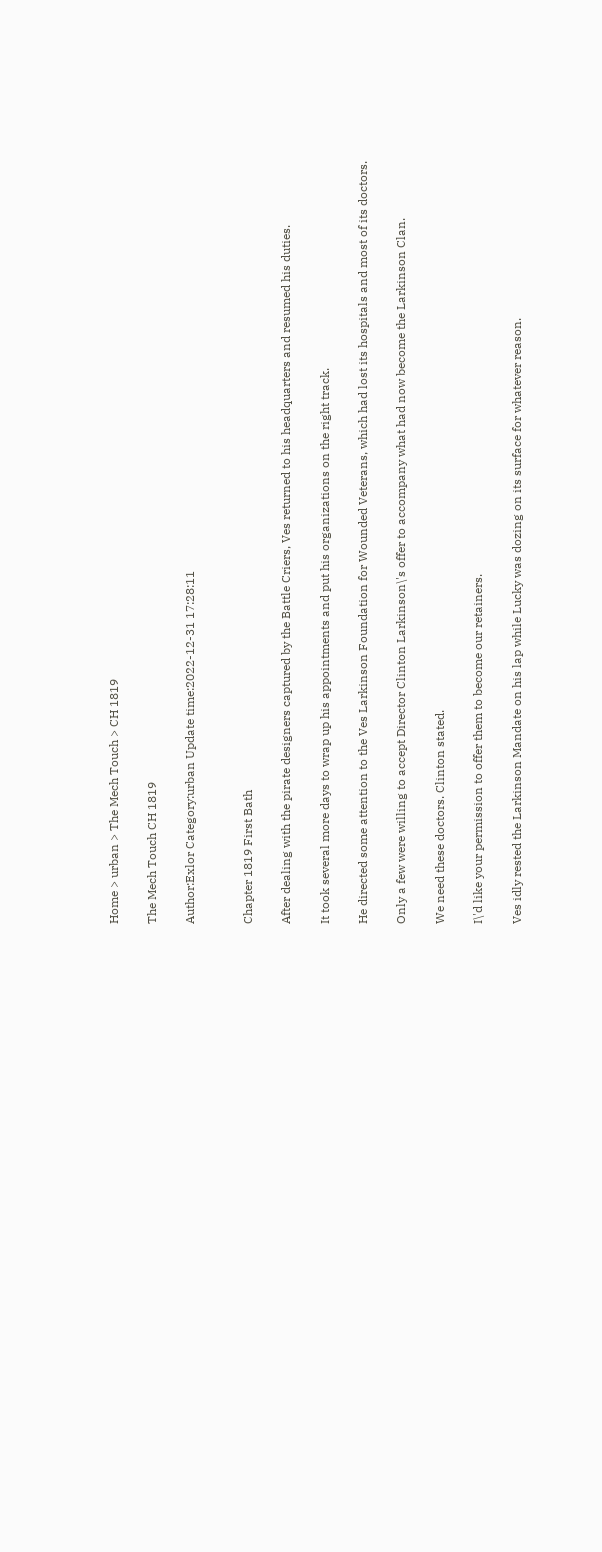Home > urban > The Mech Touch > CH 1819

The Mech Touch CH 1819

Author:Exlor Category:urban Update time:2022-12-31 17:28:11


Chapter 1819 First Bath

After dealing with the pirate designers captured by the Battle Criers, Ves returned to his headquarters and resumed his duties.

It took several more days to wrap up his appointments and put his organizations on the right track.

He directed some attention to the Ves Larkinson Foundation for Wounded Veterans, which had lost its hospitals and most of its doctors.

Only a few were willing to accept Director Clinton Larkinson\'s offer to accompany what had now become the Larkinson Clan.

We need these doctors. Clinton stated.

I\'d like your permission to offer them to become our retainers.

Ves idly rested the Larkinson Mandate on his lap while Lucky was dozing on its surface for whatever reason.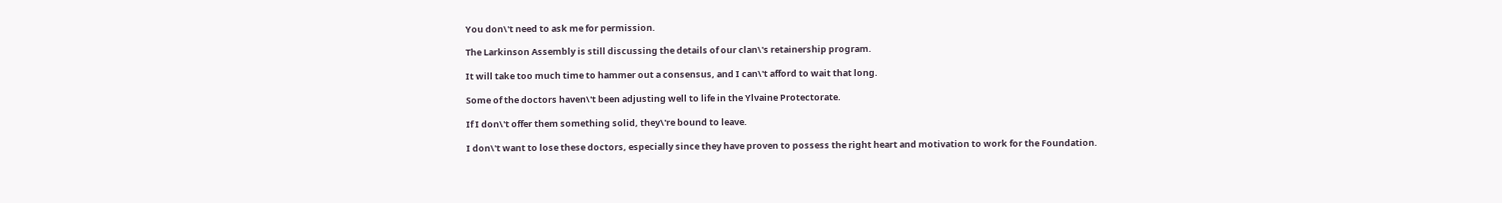You don\'t need to ask me for permission.

The Larkinson Assembly is still discussing the details of our clan\'s retainership program.

It will take too much time to hammer out a consensus, and I can\'t afford to wait that long.

Some of the doctors haven\'t been adjusting well to life in the Ylvaine Protectorate.

If I don\'t offer them something solid, they\'re bound to leave.

I don\'t want to lose these doctors, especially since they have proven to possess the right heart and motivation to work for the Foundation.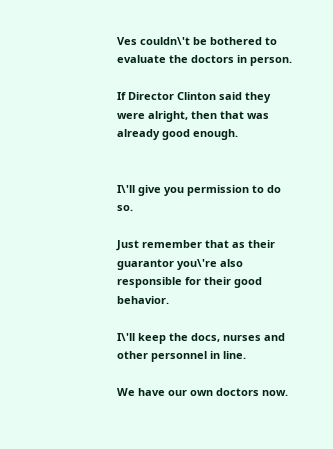Ves couldn\'t be bothered to evaluate the doctors in person.

If Director Clinton said they were alright, then that was already good enough.


I\'ll give you permission to do so.

Just remember that as their guarantor you\'re also responsible for their good behavior.

I\'ll keep the docs, nurses and other personnel in line.

We have our own doctors now.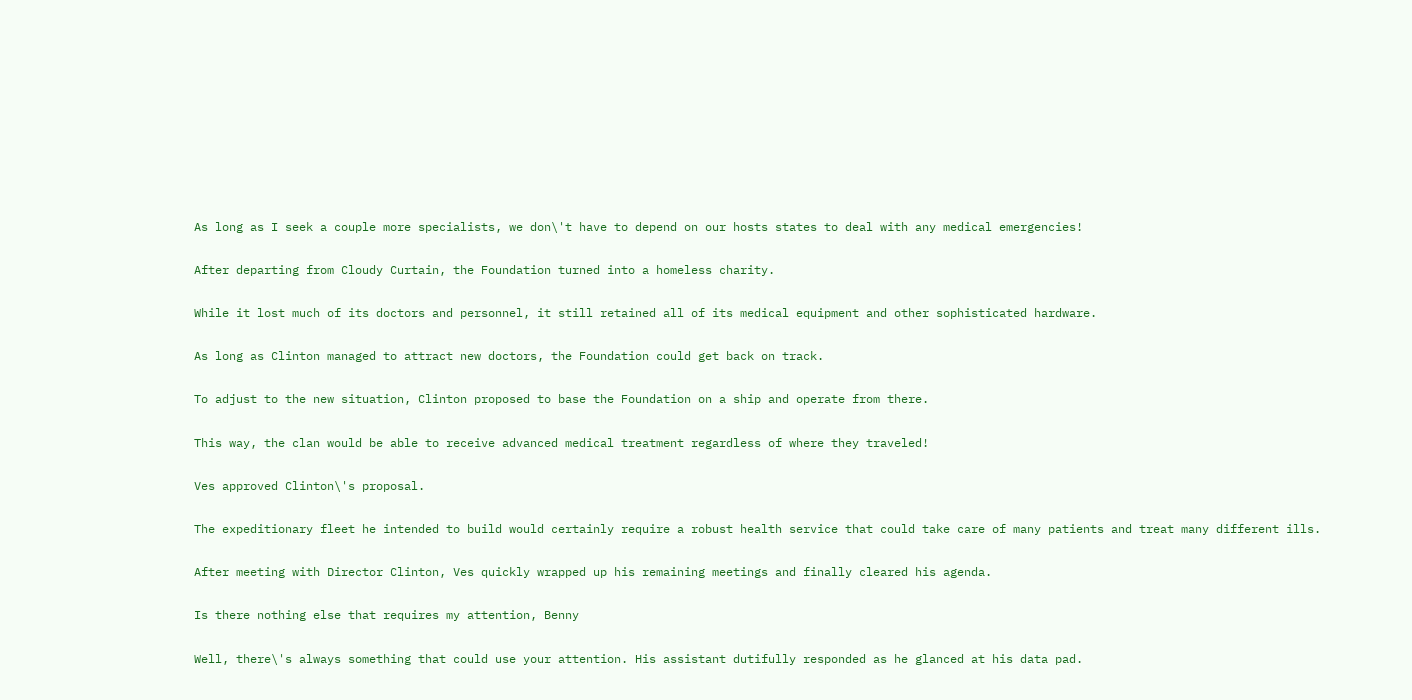As long as I seek a couple more specialists, we don\'t have to depend on our hosts states to deal with any medical emergencies!

After departing from Cloudy Curtain, the Foundation turned into a homeless charity.

While it lost much of its doctors and personnel, it still retained all of its medical equipment and other sophisticated hardware.

As long as Clinton managed to attract new doctors, the Foundation could get back on track.

To adjust to the new situation, Clinton proposed to base the Foundation on a ship and operate from there.

This way, the clan would be able to receive advanced medical treatment regardless of where they traveled!

Ves approved Clinton\'s proposal.

The expeditionary fleet he intended to build would certainly require a robust health service that could take care of many patients and treat many different ills.

After meeting with Director Clinton, Ves quickly wrapped up his remaining meetings and finally cleared his agenda.

Is there nothing else that requires my attention, Benny

Well, there\'s always something that could use your attention. His assistant dutifully responded as he glanced at his data pad.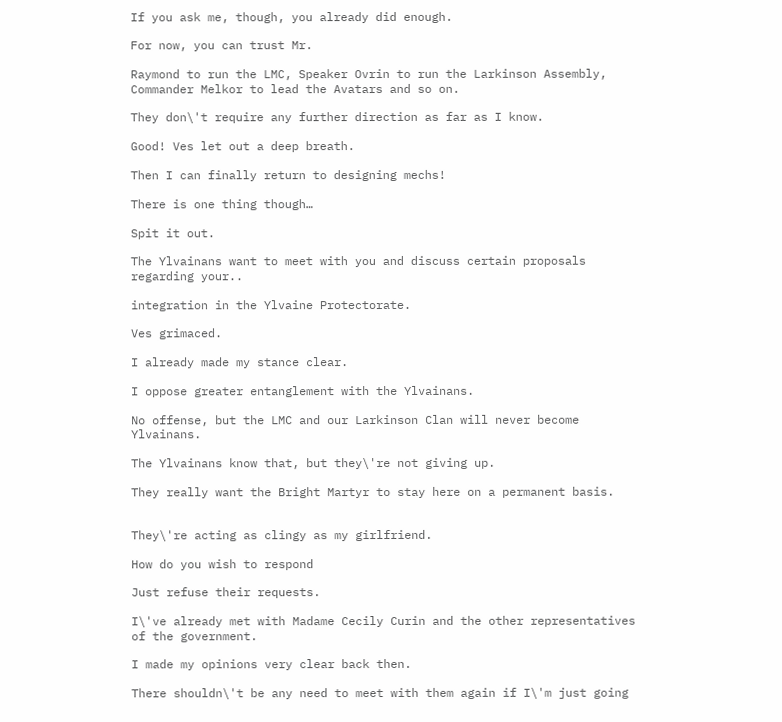If you ask me, though, you already did enough.

For now, you can trust Mr.

Raymond to run the LMC, Speaker Ovrin to run the Larkinson Assembly, Commander Melkor to lead the Avatars and so on.

They don\'t require any further direction as far as I know.

Good! Ves let out a deep breath.

Then I can finally return to designing mechs!

There is one thing though…

Spit it out.

The Ylvainans want to meet with you and discuss certain proposals regarding your..

integration in the Ylvaine Protectorate.

Ves grimaced.

I already made my stance clear.

I oppose greater entanglement with the Ylvainans.

No offense, but the LMC and our Larkinson Clan will never become Ylvainans.

The Ylvainans know that, but they\'re not giving up.

They really want the Bright Martyr to stay here on a permanent basis.


They\'re acting as clingy as my girlfriend.

How do you wish to respond

Just refuse their requests.

I\'ve already met with Madame Cecily Curin and the other representatives of the government.

I made my opinions very clear back then.

There shouldn\'t be any need to meet with them again if I\'m just going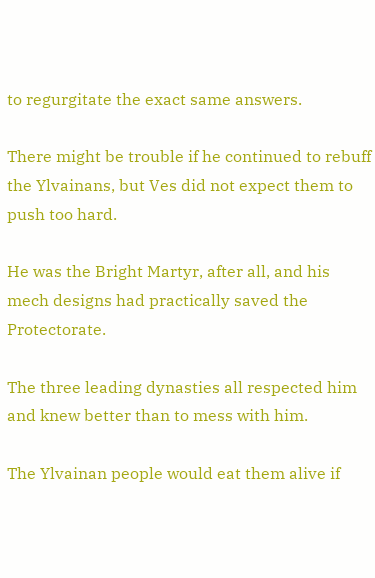to regurgitate the exact same answers.

There might be trouble if he continued to rebuff the Ylvainans, but Ves did not expect them to push too hard.

He was the Bright Martyr, after all, and his mech designs had practically saved the Protectorate.

The three leading dynasties all respected him and knew better than to mess with him.

The Ylvainan people would eat them alive if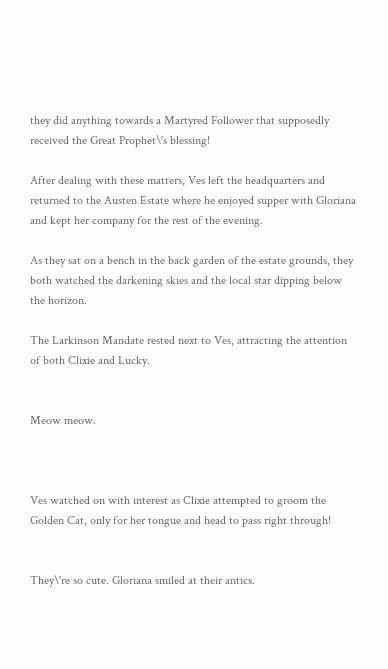they did anything towards a Martyred Follower that supposedly received the Great Prophet\'s blessing!

After dealing with these matters, Ves left the headquarters and returned to the Austen Estate where he enjoyed supper with Gloriana and kept her company for the rest of the evening.

As they sat on a bench in the back garden of the estate grounds, they both watched the darkening skies and the local star dipping below the horizon.

The Larkinson Mandate rested next to Ves, attracting the attention of both Clixie and Lucky.


Meow meow.



Ves watched on with interest as Clixie attempted to groom the Golden Cat, only for her tongue and head to pass right through!


They\'re so cute. Gloriana smiled at their antics.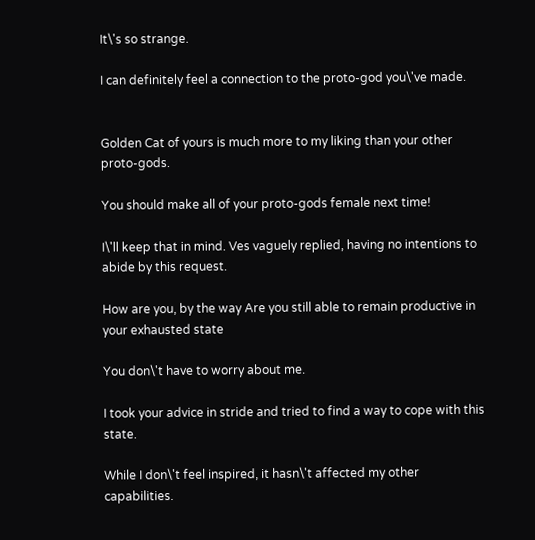It\'s so strange.

I can definitely feel a connection to the proto-god you\'ve made.


Golden Cat of yours is much more to my liking than your other proto-gods.

You should make all of your proto-gods female next time!

I\'ll keep that in mind. Ves vaguely replied, having no intentions to abide by this request.

How are you, by the way Are you still able to remain productive in your exhausted state

You don\'t have to worry about me.

I took your advice in stride and tried to find a way to cope with this state.

While I don\'t feel inspired, it hasn\'t affected my other capabilities.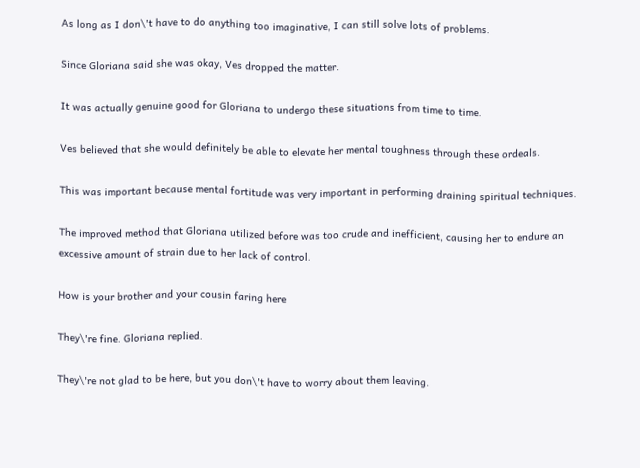As long as I don\'t have to do anything too imaginative, I can still solve lots of problems.

Since Gloriana said she was okay, Ves dropped the matter.

It was actually genuine good for Gloriana to undergo these situations from time to time.

Ves believed that she would definitely be able to elevate her mental toughness through these ordeals.

This was important because mental fortitude was very important in performing draining spiritual techniques.

The improved method that Gloriana utilized before was too crude and inefficient, causing her to endure an excessive amount of strain due to her lack of control.

How is your brother and your cousin faring here

They\'re fine. Gloriana replied.

They\'re not glad to be here, but you don\'t have to worry about them leaving.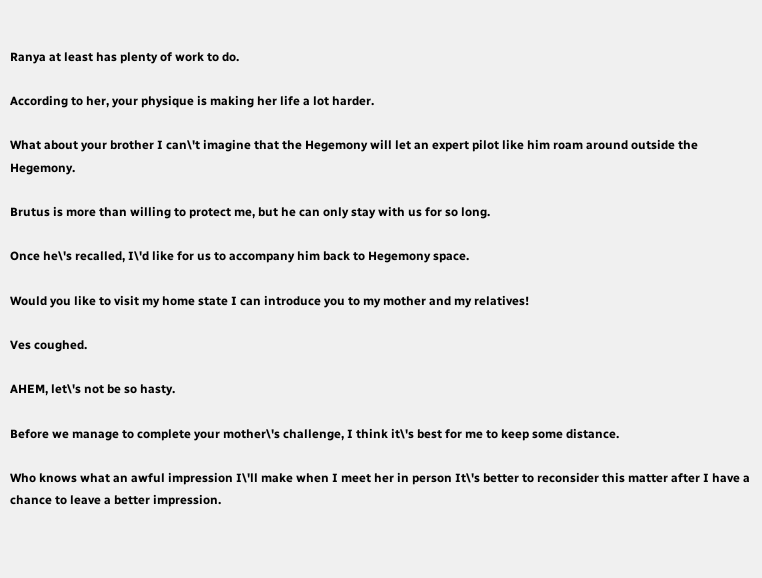Ranya at least has plenty of work to do.

According to her, your physique is making her life a lot harder.

What about your brother I can\'t imagine that the Hegemony will let an expert pilot like him roam around outside the Hegemony.

Brutus is more than willing to protect me, but he can only stay with us for so long.

Once he\'s recalled, I\'d like for us to accompany him back to Hegemony space.

Would you like to visit my home state I can introduce you to my mother and my relatives!

Ves coughed.

AHEM, let\'s not be so hasty.

Before we manage to complete your mother\'s challenge, I think it\'s best for me to keep some distance.

Who knows what an awful impression I\'ll make when I meet her in person It\'s better to reconsider this matter after I have a chance to leave a better impression.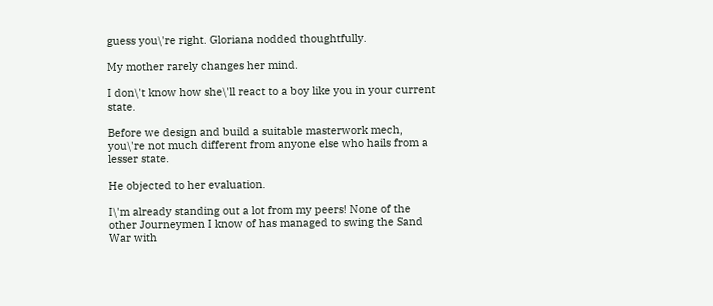guess you\'re right. Gloriana nodded thoughtfully.

My mother rarely changes her mind.

I don\'t know how she\'ll react to a boy like you in your current state.

Before we design and build a suitable masterwork mech, you\'re not much different from anyone else who hails from a lesser state.

He objected to her evaluation.

I\'m already standing out a lot from my peers! None of the other Journeymen I know of has managed to swing the Sand War with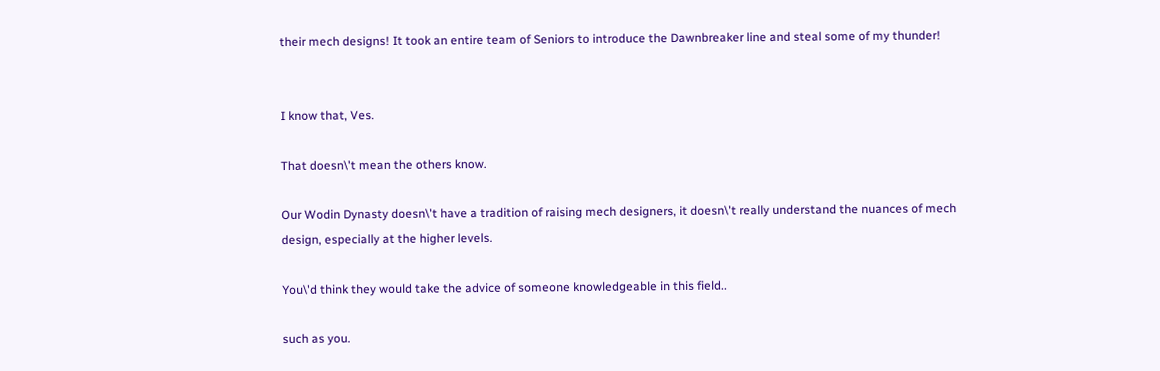their mech designs! It took an entire team of Seniors to introduce the Dawnbreaker line and steal some of my thunder!


I know that, Ves.

That doesn\'t mean the others know.

Our Wodin Dynasty doesn\'t have a tradition of raising mech designers, it doesn\'t really understand the nuances of mech design, especially at the higher levels.

You\'d think they would take the advice of someone knowledgeable in this field..

such as you.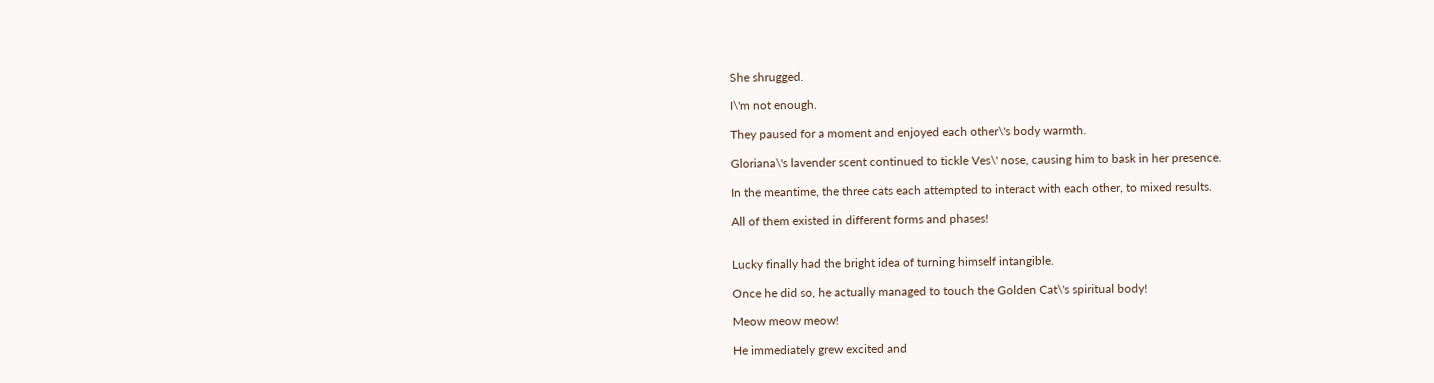She shrugged.

I\'m not enough.

They paused for a moment and enjoyed each other\'s body warmth.

Gloriana\'s lavender scent continued to tickle Ves\' nose, causing him to bask in her presence.

In the meantime, the three cats each attempted to interact with each other, to mixed results.

All of them existed in different forms and phases!


Lucky finally had the bright idea of turning himself intangible.

Once he did so, he actually managed to touch the Golden Cat\'s spiritual body!

Meow meow meow!

He immediately grew excited and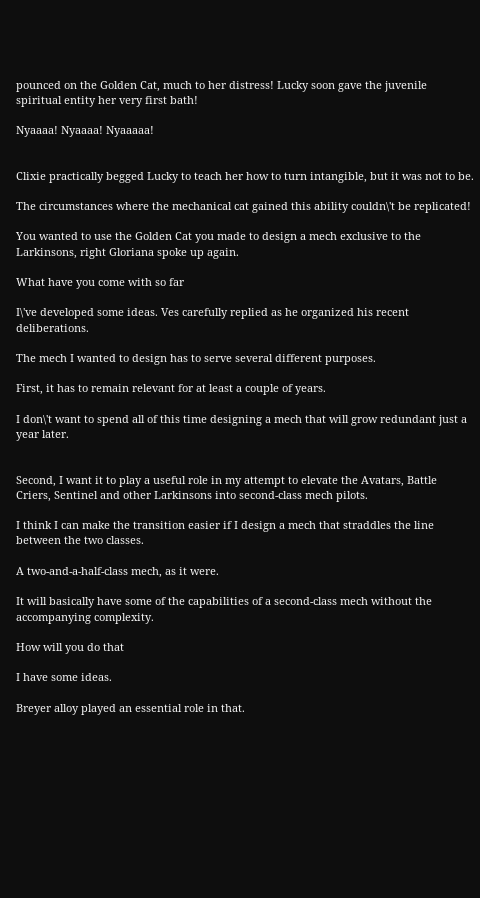pounced on the Golden Cat, much to her distress! Lucky soon gave the juvenile spiritual entity her very first bath!

Nyaaaa! Nyaaaa! Nyaaaaa!


Clixie practically begged Lucky to teach her how to turn intangible, but it was not to be.

The circumstances where the mechanical cat gained this ability couldn\'t be replicated!

You wanted to use the Golden Cat you made to design a mech exclusive to the Larkinsons, right Gloriana spoke up again.

What have you come with so far

I\'ve developed some ideas. Ves carefully replied as he organized his recent deliberations.

The mech I wanted to design has to serve several different purposes.

First, it has to remain relevant for at least a couple of years.

I don\'t want to spend all of this time designing a mech that will grow redundant just a year later.


Second, I want it to play a useful role in my attempt to elevate the Avatars, Battle Criers, Sentinel and other Larkinsons into second-class mech pilots.

I think I can make the transition easier if I design a mech that straddles the line between the two classes.

A two-and-a-half-class mech, as it were.

It will basically have some of the capabilities of a second-class mech without the accompanying complexity.

How will you do that

I have some ideas.

Breyer alloy played an essential role in that.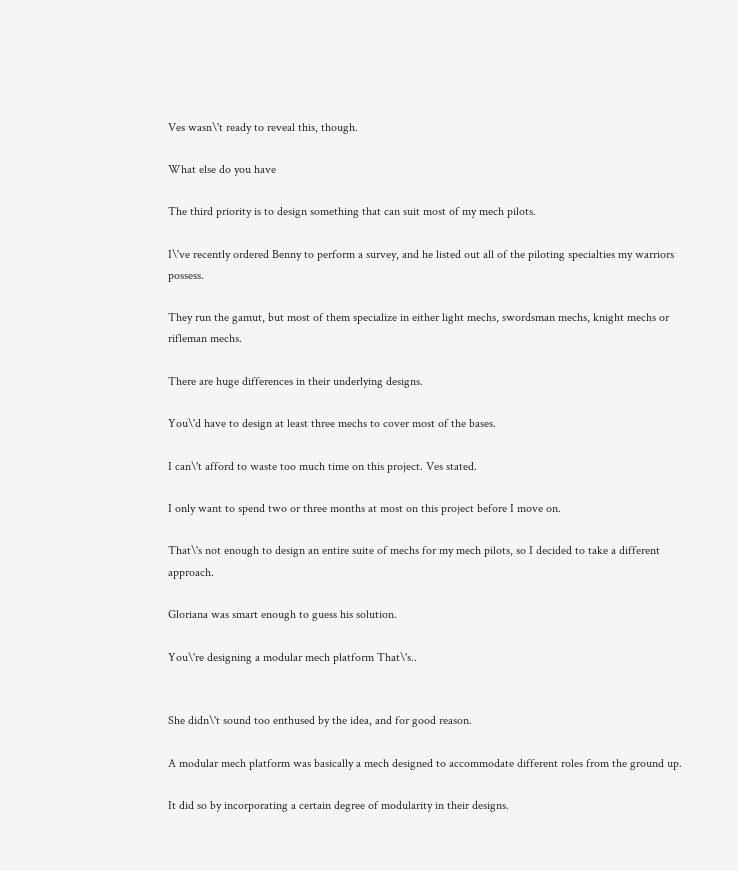Ves wasn\'t ready to reveal this, though.

What else do you have

The third priority is to design something that can suit most of my mech pilots.

I\'ve recently ordered Benny to perform a survey, and he listed out all of the piloting specialties my warriors possess.

They run the gamut, but most of them specialize in either light mechs, swordsman mechs, knight mechs or rifleman mechs.

There are huge differences in their underlying designs.

You\'d have to design at least three mechs to cover most of the bases.

I can\'t afford to waste too much time on this project. Ves stated.

I only want to spend two or three months at most on this project before I move on.

That\'s not enough to design an entire suite of mechs for my mech pilots, so I decided to take a different approach.

Gloriana was smart enough to guess his solution.

You\'re designing a modular mech platform That\'s..


She didn\'t sound too enthused by the idea, and for good reason.

A modular mech platform was basically a mech designed to accommodate different roles from the ground up.

It did so by incorporating a certain degree of modularity in their designs.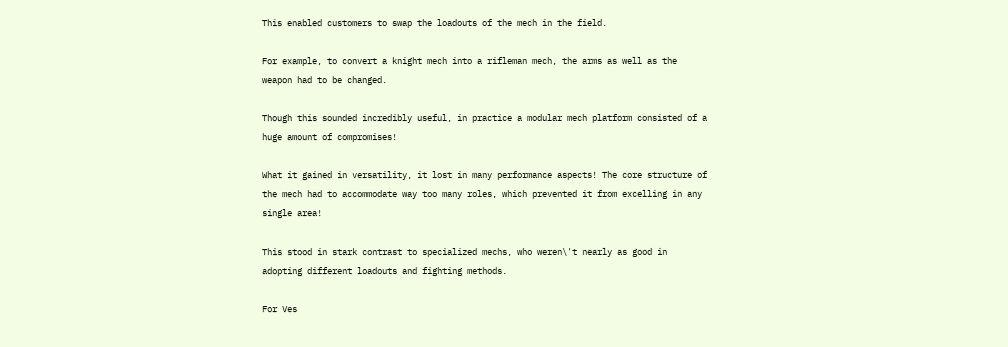This enabled customers to swap the loadouts of the mech in the field.

For example, to convert a knight mech into a rifleman mech, the arms as well as the weapon had to be changed.

Though this sounded incredibly useful, in practice a modular mech platform consisted of a huge amount of compromises!

What it gained in versatility, it lost in many performance aspects! The core structure of the mech had to accommodate way too many roles, which prevented it from excelling in any single area!

This stood in stark contrast to specialized mechs, who weren\'t nearly as good in adopting different loadouts and fighting methods.

For Ves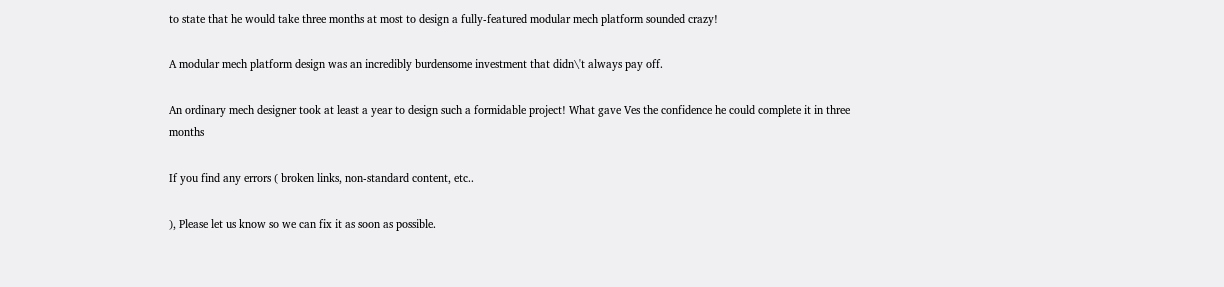to state that he would take three months at most to design a fully-featured modular mech platform sounded crazy!

A modular mech platform design was an incredibly burdensome investment that didn\'t always pay off.

An ordinary mech designer took at least a year to design such a formidable project! What gave Ves the confidence he could complete it in three months

If you find any errors ( broken links, non-standard content, etc..

), Please let us know so we can fix it as soon as possible.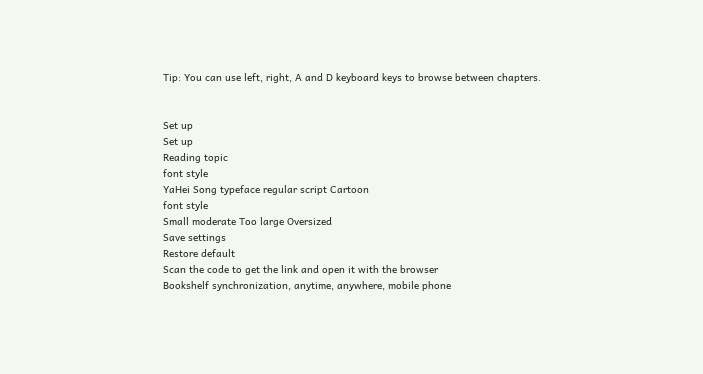Tip: You can use left, right, A and D keyboard keys to browse between chapters.


Set up
Set up
Reading topic
font style
YaHei Song typeface regular script Cartoon
font style
Small moderate Too large Oversized
Save settings
Restore default
Scan the code to get the link and open it with the browser
Bookshelf synchronization, anytime, anywhere, mobile phone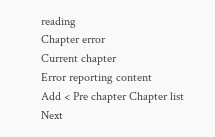reading
Chapter error
Current chapter
Error reporting content
Add < Pre chapter Chapter list Next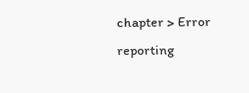chapter > Error reporting